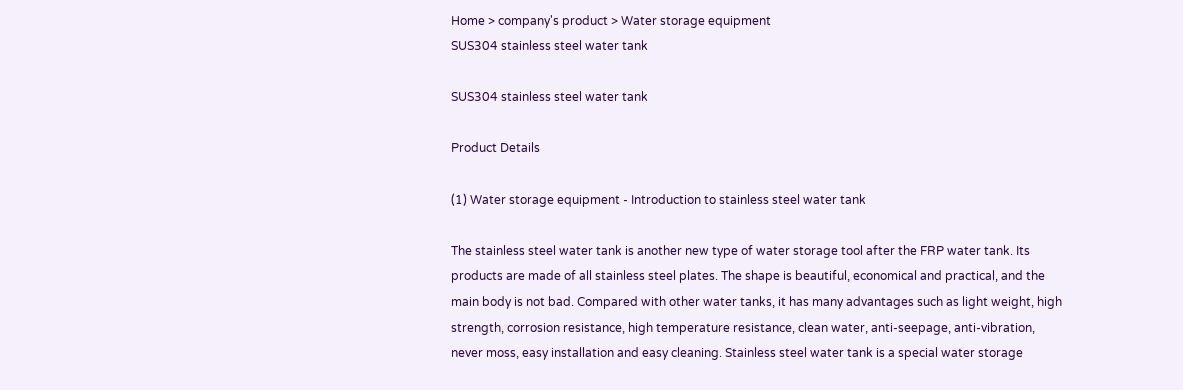Home > company's product > Water storage equipment
SUS304 stainless steel water tank

SUS304 stainless steel water tank

Product Details

(1) Water storage equipment - Introduction to stainless steel water tank

The stainless steel water tank is another new type of water storage tool after the FRP water tank. Its products are made of all stainless steel plates. The shape is beautiful, economical and practical, and the main body is not bad. Compared with other water tanks, it has many advantages such as light weight, high strength, corrosion resistance, high temperature resistance, clean water, anti-seepage, anti-vibration, never moss, easy installation and easy cleaning. Stainless steel water tank is a special water storage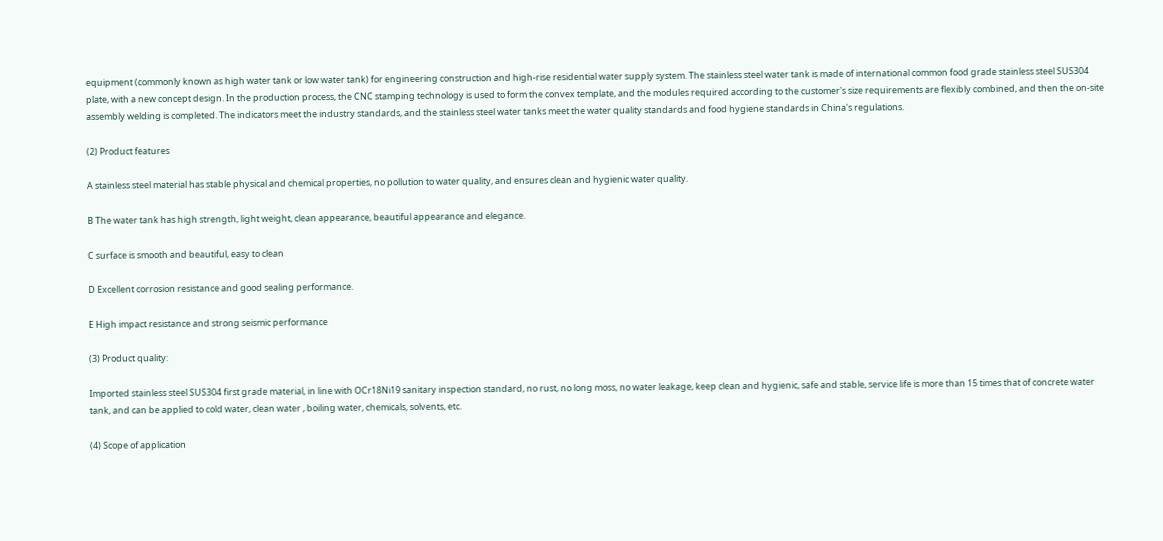equipment (commonly known as high water tank or low water tank) for engineering construction and high-rise residential water supply system. The stainless steel water tank is made of international common food grade stainless steel SUS304 plate, with a new concept design. In the production process, the CNC stamping technology is used to form the convex template, and the modules required according to the customer's size requirements are flexibly combined, and then the on-site assembly welding is completed. The indicators meet the industry standards, and the stainless steel water tanks meet the water quality standards and food hygiene standards in China's regulations.

(2) Product features

A stainless steel material has stable physical and chemical properties, no pollution to water quality, and ensures clean and hygienic water quality.

B The water tank has high strength, light weight, clean appearance, beautiful appearance and elegance.

C surface is smooth and beautiful, easy to clean

D Excellent corrosion resistance and good sealing performance.

E High impact resistance and strong seismic performance

(3) Product quality:

Imported stainless steel SUS304 first grade material, in line with OCr18Ni19 sanitary inspection standard, no rust, no long moss, no water leakage, keep clean and hygienic, safe and stable, service life is more than 15 times that of concrete water tank, and can be applied to cold water, clean water , boiling water, chemicals, solvents, etc.

(4) Scope of application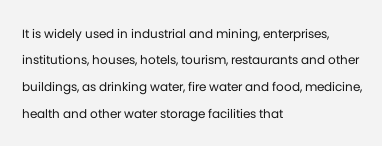It is widely used in industrial and mining, enterprises, institutions, houses, hotels, tourism, restaurants and other buildings, as drinking water, fire water and food, medicine, health and other water storage facilities that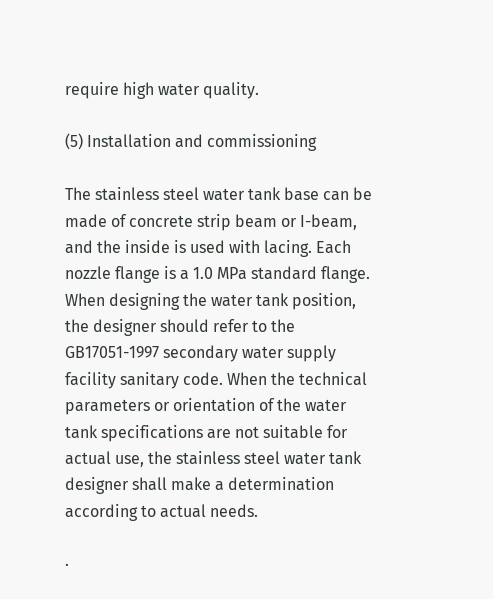require high water quality.

(5) Installation and commissioning

The stainless steel water tank base can be made of concrete strip beam or I-beam, and the inside is used with lacing. Each nozzle flange is a 1.0 MPa standard flange. When designing the water tank position, the designer should refer to the GB17051-1997 secondary water supply facility sanitary code. When the technical parameters or orientation of the water tank specifications are not suitable for actual use, the stainless steel water tank designer shall make a determination according to actual needs.

·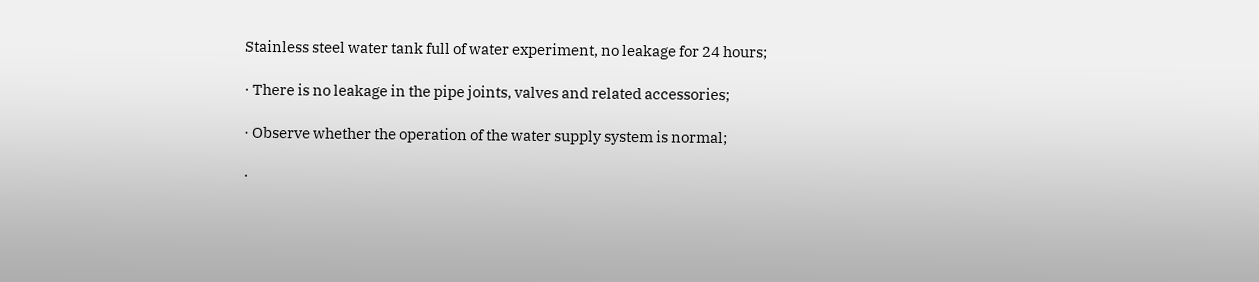Stainless steel water tank full of water experiment, no leakage for 24 hours;

· There is no leakage in the pipe joints, valves and related accessories;

· Observe whether the operation of the water supply system is normal;

·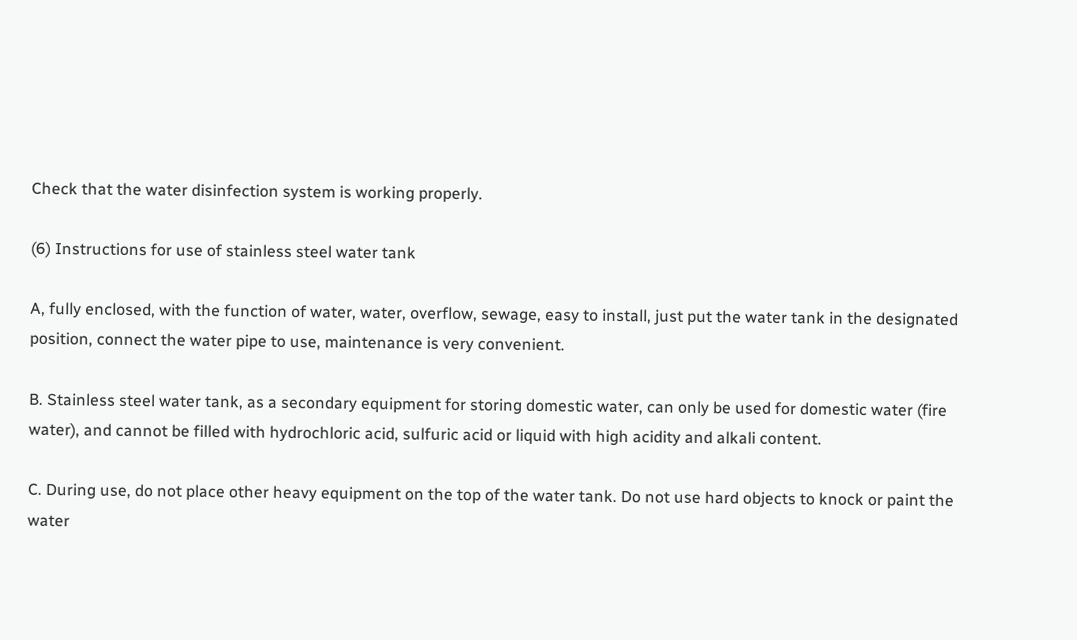Check that the water disinfection system is working properly.

(6) Instructions for use of stainless steel water tank

A, fully enclosed, with the function of water, water, overflow, sewage, easy to install, just put the water tank in the designated position, connect the water pipe to use, maintenance is very convenient.

B. Stainless steel water tank, as a secondary equipment for storing domestic water, can only be used for domestic water (fire water), and cannot be filled with hydrochloric acid, sulfuric acid or liquid with high acidity and alkali content.

C. During use, do not place other heavy equipment on the top of the water tank. Do not use hard objects to knock or paint the water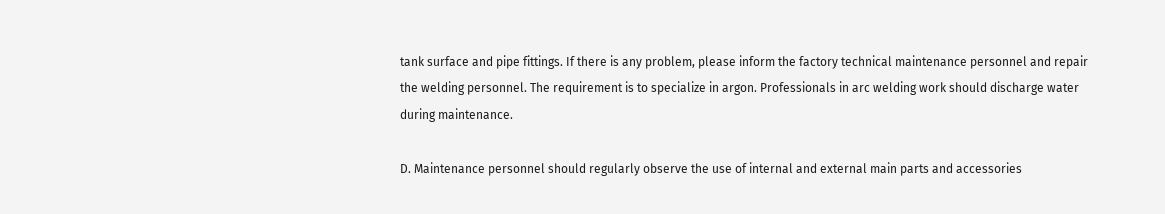tank surface and pipe fittings. If there is any problem, please inform the factory technical maintenance personnel and repair the welding personnel. The requirement is to specialize in argon. Professionals in arc welding work should discharge water during maintenance.

D. Maintenance personnel should regularly observe the use of internal and external main parts and accessories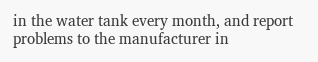in the water tank every month, and report problems to the manufacturer in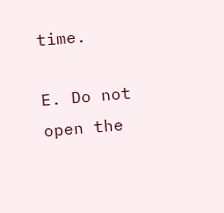time.

E. Do not open the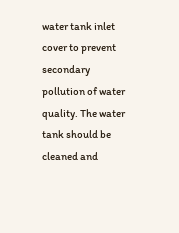water tank inlet cover to prevent secondary pollution of water quality. The water tank should be cleaned and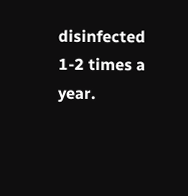disinfected 1-2 times a year.